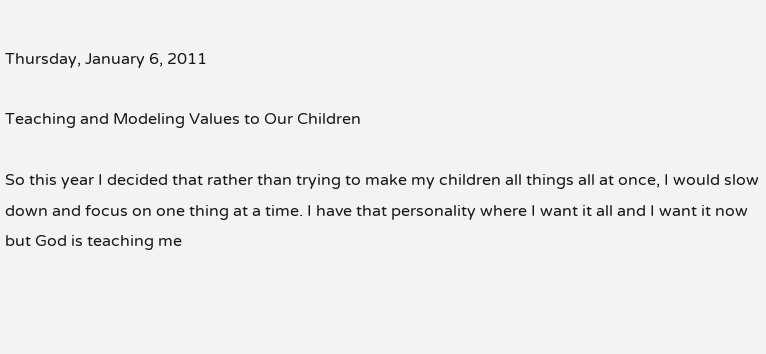Thursday, January 6, 2011

Teaching and Modeling Values to Our Children

So this year I decided that rather than trying to make my children all things all at once, I would slow down and focus on one thing at a time. I have that personality where I want it all and I want it now but God is teaching me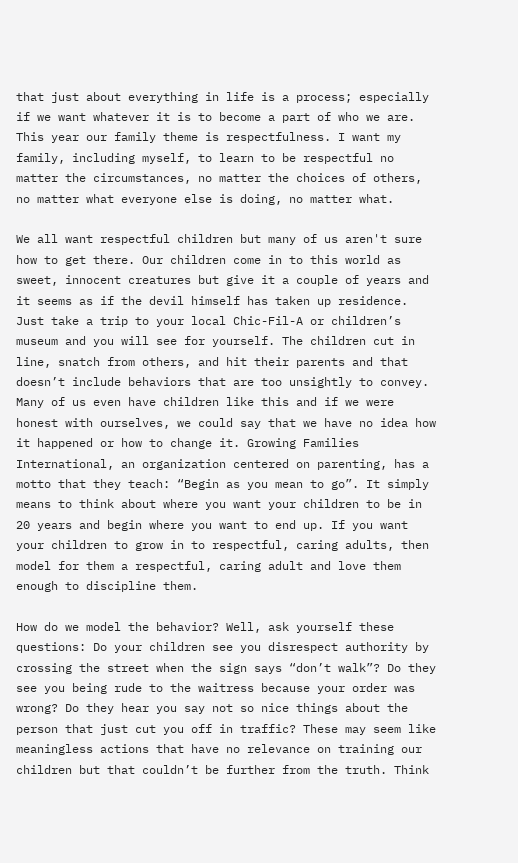that just about everything in life is a process; especially if we want whatever it is to become a part of who we are. This year our family theme is respectfulness. I want my family, including myself, to learn to be respectful no matter the circumstances, no matter the choices of others, no matter what everyone else is doing, no matter what.

We all want respectful children but many of us aren't sure how to get there. Our children come in to this world as sweet, innocent creatures but give it a couple of years and it seems as if the devil himself has taken up residence. Just take a trip to your local Chic-Fil-A or children’s museum and you will see for yourself. The children cut in line, snatch from others, and hit their parents and that doesn’t include behaviors that are too unsightly to convey. Many of us even have children like this and if we were honest with ourselves, we could say that we have no idea how it happened or how to change it. Growing Families International, an organization centered on parenting, has a motto that they teach: “Begin as you mean to go”. It simply means to think about where you want your children to be in 20 years and begin where you want to end up. If you want your children to grow in to respectful, caring adults, then model for them a respectful, caring adult and love them enough to discipline them.

How do we model the behavior? Well, ask yourself these questions: Do your children see you disrespect authority by crossing the street when the sign says “don’t walk”? Do they see you being rude to the waitress because your order was wrong? Do they hear you say not so nice things about the person that just cut you off in traffic? These may seem like meaningless actions that have no relevance on training our children but that couldn’t be further from the truth. Think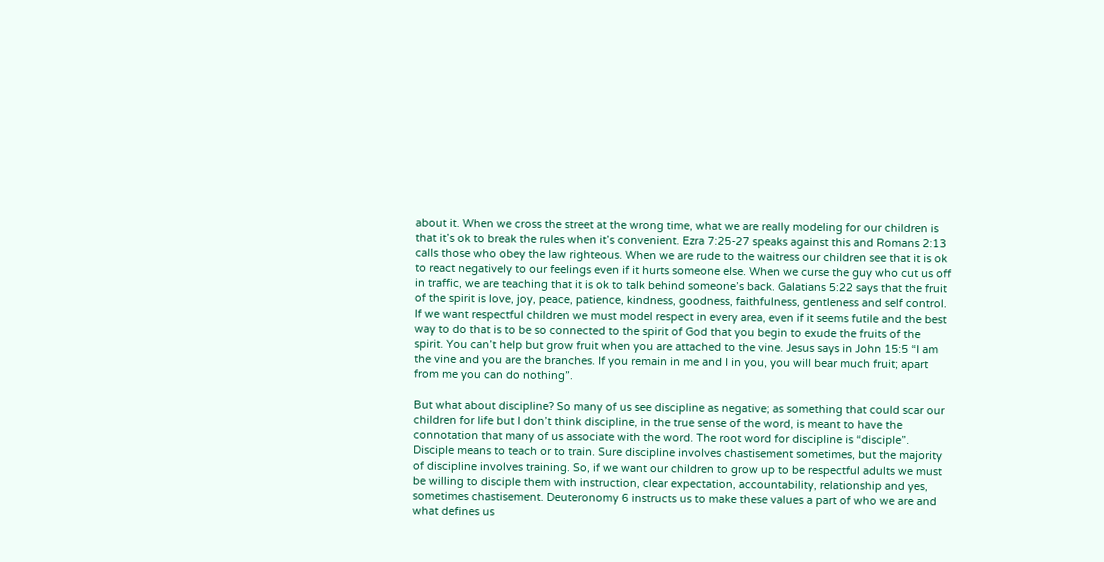about it. When we cross the street at the wrong time, what we are really modeling for our children is that it’s ok to break the rules when it’s convenient. Ezra 7:25-27 speaks against this and Romans 2:13 calls those who obey the law righteous. When we are rude to the waitress our children see that it is ok to react negatively to our feelings even if it hurts someone else. When we curse the guy who cut us off in traffic, we are teaching that it is ok to talk behind someone’s back. Galatians 5:22 says that the fruit of the spirit is love, joy, peace, patience, kindness, goodness, faithfulness, gentleness and self control. If we want respectful children we must model respect in every area, even if it seems futile and the best way to do that is to be so connected to the spirit of God that you begin to exude the fruits of the spirit. You can’t help but grow fruit when you are attached to the vine. Jesus says in John 15:5 “I am the vine and you are the branches. If you remain in me and I in you, you will bear much fruit; apart from me you can do nothing”.

But what about discipline? So many of us see discipline as negative; as something that could scar our children for life but I don’t think discipline, in the true sense of the word, is meant to have the connotation that many of us associate with the word. The root word for discipline is “disciple”. Disciple means to teach or to train. Sure discipline involves chastisement sometimes, but the majority of discipline involves training. So, if we want our children to grow up to be respectful adults we must be willing to disciple them with instruction, clear expectation, accountability, relationship and yes, sometimes chastisement. Deuteronomy 6 instructs us to make these values a part of who we are and what defines us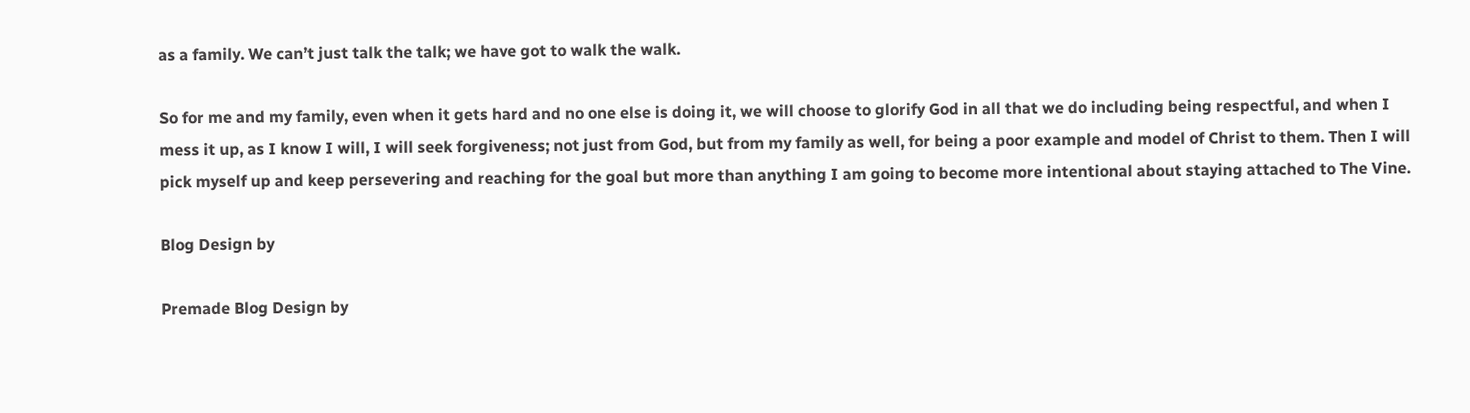as a family. We can’t just talk the talk; we have got to walk the walk.

So for me and my family, even when it gets hard and no one else is doing it, we will choose to glorify God in all that we do including being respectful, and when I mess it up, as I know I will, I will seek forgiveness; not just from God, but from my family as well, for being a poor example and model of Christ to them. Then I will pick myself up and keep persevering and reaching for the goal but more than anything I am going to become more intentional about staying attached to The Vine.

Blog Design by

Premade Blog Design by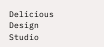Delicious Design Studio